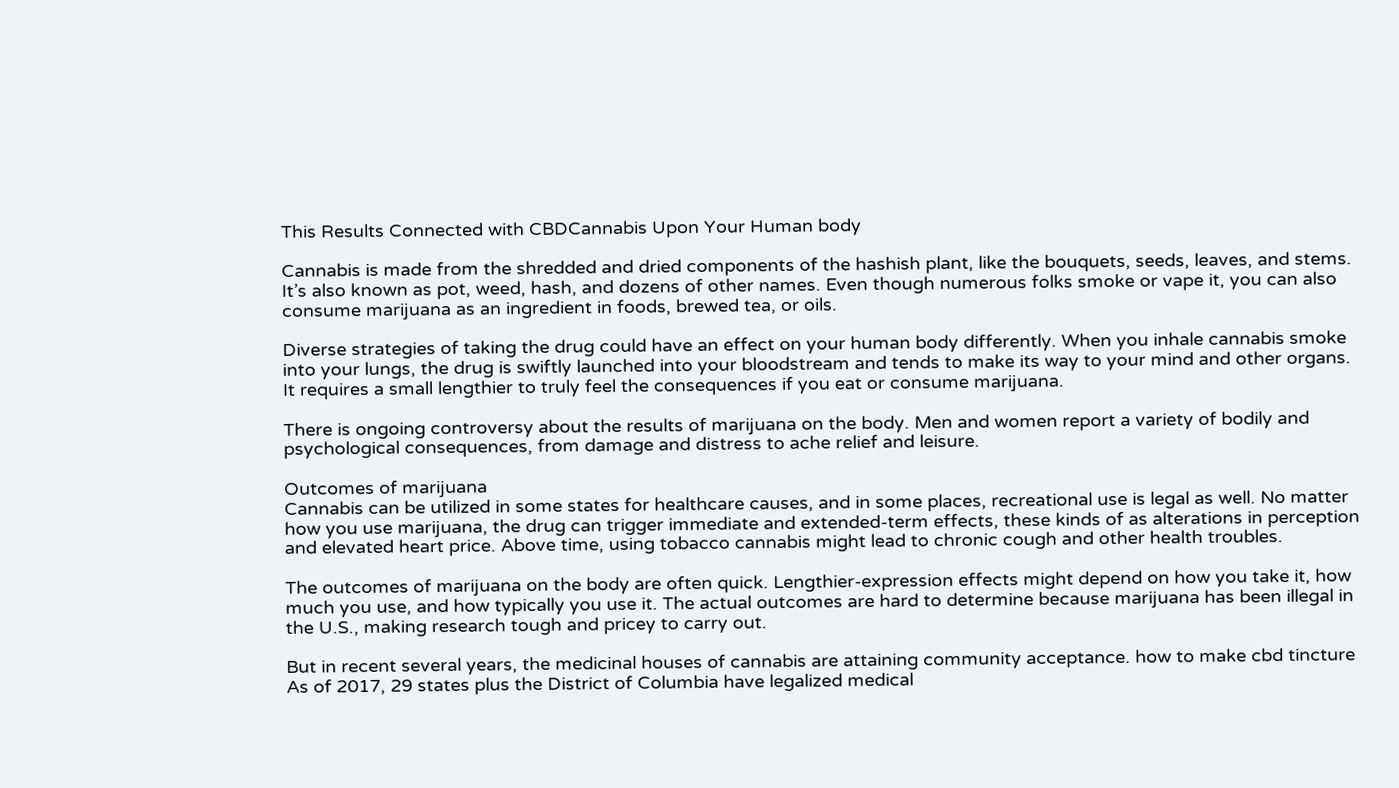This Results Connected with CBDCannabis Upon Your Human body

Cannabis is made from the shredded and dried components of the hashish plant, like the bouquets, seeds, leaves, and stems. It’s also known as pot, weed, hash, and dozens of other names. Even though numerous folks smoke or vape it, you can also consume marijuana as an ingredient in foods, brewed tea, or oils.

Diverse strategies of taking the drug could have an effect on your human body differently. When you inhale cannabis smoke into your lungs, the drug is swiftly launched into your bloodstream and tends to make its way to your mind and other organs. It requires a small lengthier to truly feel the consequences if you eat or consume marijuana.

There is ongoing controversy about the results of marijuana on the body. Men and women report a variety of bodily and psychological consequences, from damage and distress to ache relief and leisure.

Outcomes of marijuana
Cannabis can be utilized in some states for healthcare causes, and in some places, recreational use is legal as well. No matter how you use marijuana, the drug can trigger immediate and extended-term effects, these kinds of as alterations in perception and elevated heart price. Above time, using tobacco cannabis might lead to chronic cough and other health troubles.

The outcomes of marijuana on the body are often quick. Lengthier-expression effects might depend on how you take it, how much you use, and how typically you use it. The actual outcomes are hard to determine because marijuana has been illegal in the U.S., making research tough and pricey to carry out.

But in recent several years, the medicinal houses of cannabis are attaining community acceptance. how to make cbd tincture As of 2017, 29 states plus the District of Columbia have legalized medical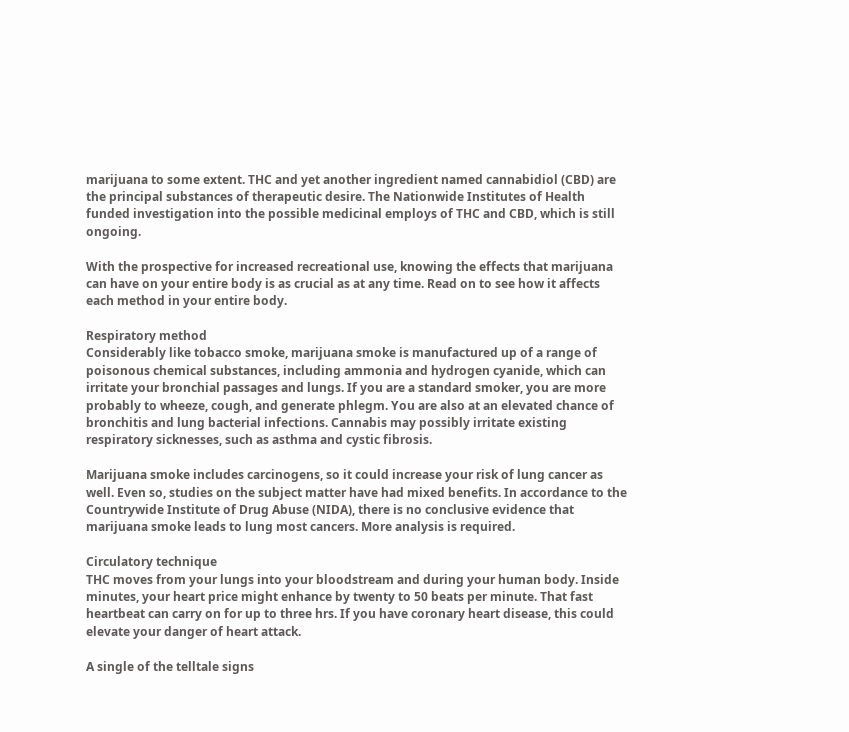marijuana to some extent. THC and yet another ingredient named cannabidiol (CBD) are the principal substances of therapeutic desire. The Nationwide Institutes of Health funded investigation into the possible medicinal employs of THC and CBD, which is still ongoing.

With the prospective for increased recreational use, knowing the effects that marijuana can have on your entire body is as crucial as at any time. Read on to see how it affects each method in your entire body.

Respiratory method
Considerably like tobacco smoke, marijuana smoke is manufactured up of a range of poisonous chemical substances, including ammonia and hydrogen cyanide, which can irritate your bronchial passages and lungs. If you are a standard smoker, you are more probably to wheeze, cough, and generate phlegm. You are also at an elevated chance of bronchitis and lung bacterial infections. Cannabis may possibly irritate existing respiratory sicknesses, such as asthma and cystic fibrosis.

Marijuana smoke includes carcinogens, so it could increase your risk of lung cancer as well. Even so, studies on the subject matter have had mixed benefits. In accordance to the Countrywide Institute of Drug Abuse (NIDA), there is no conclusive evidence that marijuana smoke leads to lung most cancers. More analysis is required.

Circulatory technique
THC moves from your lungs into your bloodstream and during your human body. Inside minutes, your heart price might enhance by twenty to 50 beats per minute. That fast heartbeat can carry on for up to three hrs. If you have coronary heart disease, this could elevate your danger of heart attack.

A single of the telltale signs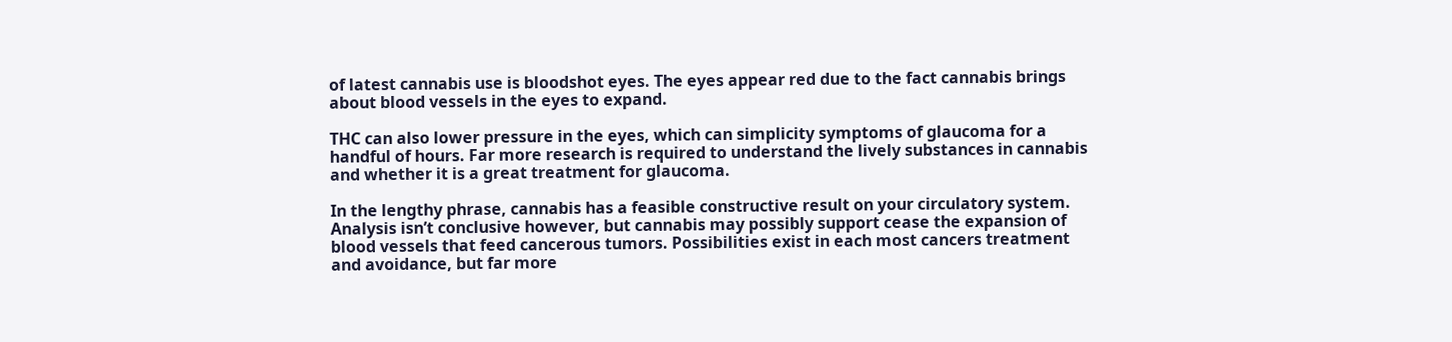of latest cannabis use is bloodshot eyes. The eyes appear red due to the fact cannabis brings about blood vessels in the eyes to expand.

THC can also lower pressure in the eyes, which can simplicity symptoms of glaucoma for a handful of hours. Far more research is required to understand the lively substances in cannabis and whether it is a great treatment for glaucoma.

In the lengthy phrase, cannabis has a feasible constructive result on your circulatory system. Analysis isn’t conclusive however, but cannabis may possibly support cease the expansion of blood vessels that feed cancerous tumors. Possibilities exist in each most cancers treatment and avoidance, but far more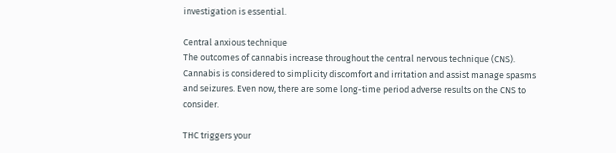investigation is essential.

Central anxious technique
The outcomes of cannabis increase throughout the central nervous technique (CNS). Cannabis is considered to simplicity discomfort and irritation and assist manage spasms and seizures. Even now, there are some long-time period adverse results on the CNS to consider.

THC triggers your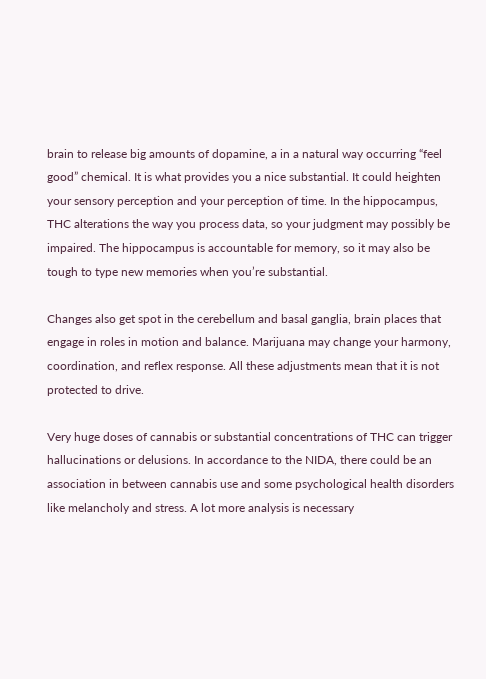brain to release big amounts of dopamine, a in a natural way occurring “feel good” chemical. It is what provides you a nice substantial. It could heighten your sensory perception and your perception of time. In the hippocampus, THC alterations the way you process data, so your judgment may possibly be impaired. The hippocampus is accountable for memory, so it may also be tough to type new memories when you’re substantial.

Changes also get spot in the cerebellum and basal ganglia, brain places that engage in roles in motion and balance. Marijuana may change your harmony, coordination, and reflex response. All these adjustments mean that it is not protected to drive.

Very huge doses of cannabis or substantial concentrations of THC can trigger hallucinations or delusions. In accordance to the NIDA, there could be an association in between cannabis use and some psychological health disorders like melancholy and stress. A lot more analysis is necessary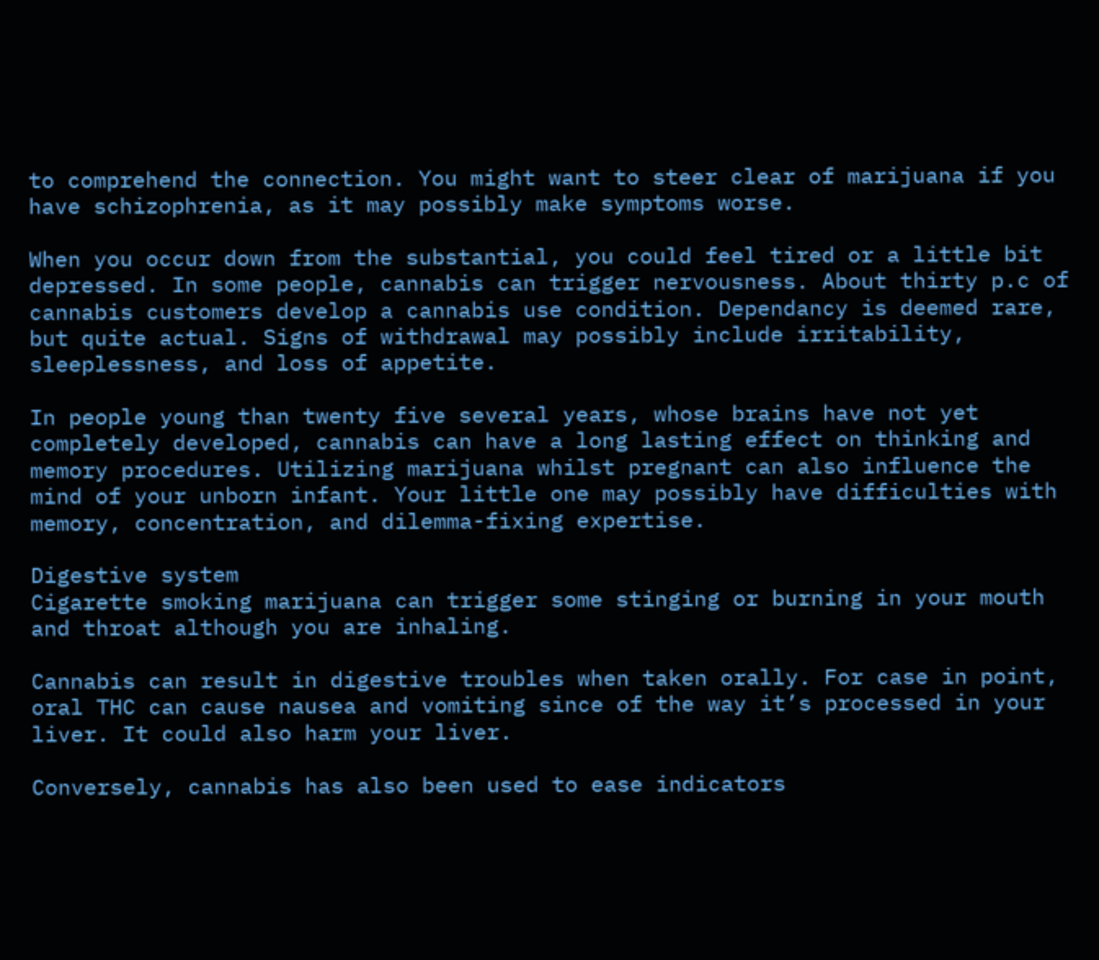to comprehend the connection. You might want to steer clear of marijuana if you have schizophrenia, as it may possibly make symptoms worse.

When you occur down from the substantial, you could feel tired or a little bit depressed. In some people, cannabis can trigger nervousness. About thirty p.c of cannabis customers develop a cannabis use condition. Dependancy is deemed rare, but quite actual. Signs of withdrawal may possibly include irritability, sleeplessness, and loss of appetite.

In people young than twenty five several years, whose brains have not yet completely developed, cannabis can have a long lasting effect on thinking and memory procedures. Utilizing marijuana whilst pregnant can also influence the mind of your unborn infant. Your little one may possibly have difficulties with memory, concentration, and dilemma-fixing expertise.

Digestive system
Cigarette smoking marijuana can trigger some stinging or burning in your mouth and throat although you are inhaling.

Cannabis can result in digestive troubles when taken orally. For case in point, oral THC can cause nausea and vomiting since of the way it’s processed in your liver. It could also harm your liver.

Conversely, cannabis has also been used to ease indicators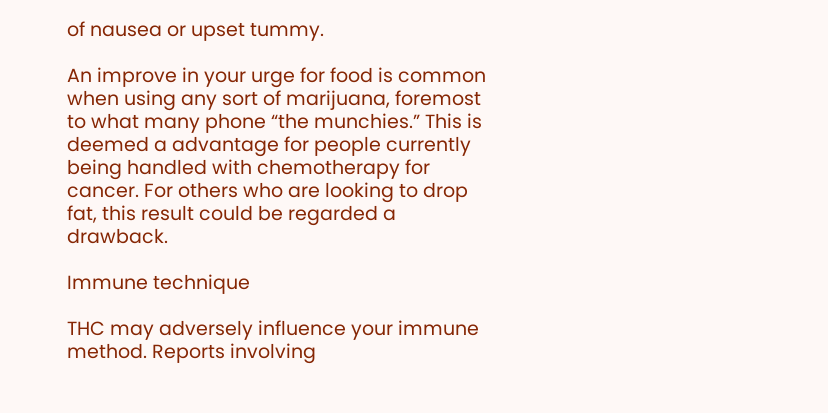of nausea or upset tummy.

An improve in your urge for food is common when using any sort of marijuana, foremost to what many phone “the munchies.” This is deemed a advantage for people currently being handled with chemotherapy for cancer. For others who are looking to drop fat, this result could be regarded a drawback.

Immune technique

THC may adversely influence your immune method. Reports involving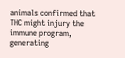animals confirmed that THC might injury the immune program, generating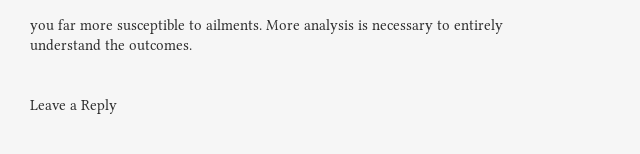you far more susceptible to ailments. More analysis is necessary to entirely understand the outcomes.


Leave a Reply